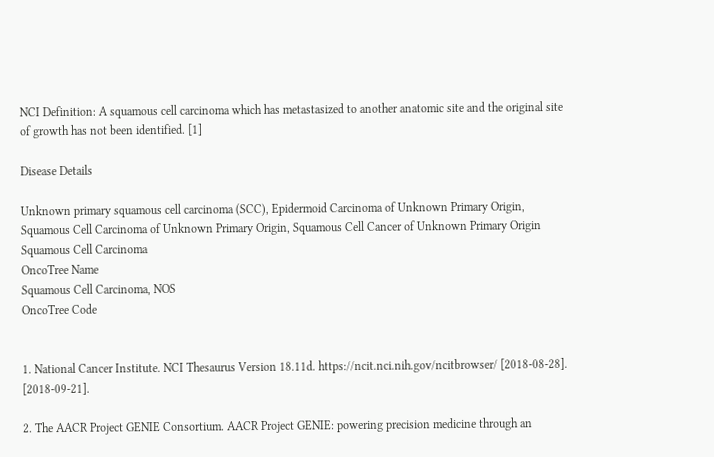NCI Definition: A squamous cell carcinoma which has metastasized to another anatomic site and the original site of growth has not been identified. [1]

Disease Details

Unknown primary squamous cell carcinoma (SCC), Epidermoid Carcinoma of Unknown Primary Origin, Squamous Cell Carcinoma of Unknown Primary Origin, Squamous Cell Cancer of Unknown Primary Origin
Squamous Cell Carcinoma
OncoTree Name
Squamous Cell Carcinoma, NOS
OncoTree Code


1. National Cancer Institute. NCI Thesaurus Version 18.11d. https://ncit.nci.nih.gov/ncitbrowser/ [2018-08-28]. [2018-09-21].

2. The AACR Project GENIE Consortium. AACR Project GENIE: powering precision medicine through an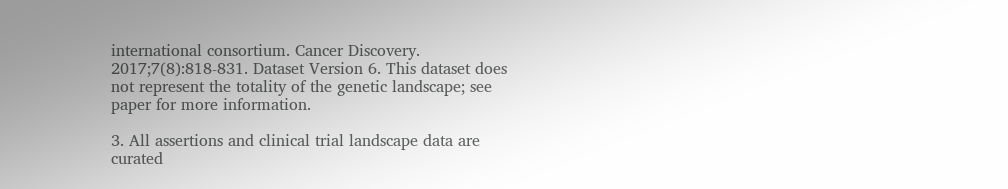international consortium. Cancer Discovery. 2017;7(8):818-831. Dataset Version 6. This dataset does not represent the totality of the genetic landscape; see paper for more information.

3. All assertions and clinical trial landscape data are curated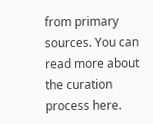from primary sources. You can read more about the curation process here.